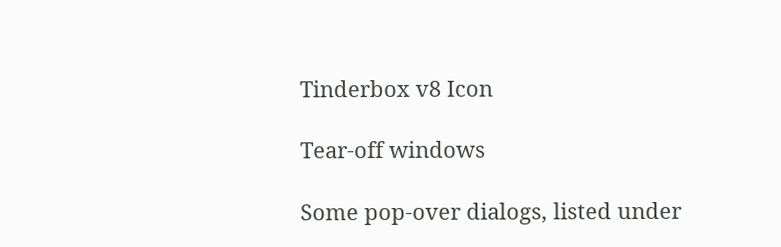Tinderbox v8 Icon

Tear-off windows

Some pop-over dialogs, listed under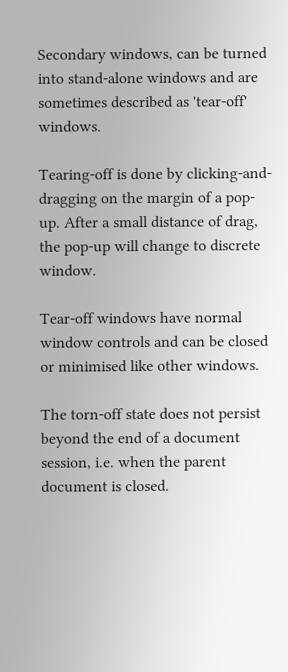Secondary windows, can be turned into stand-alone windows and are sometimes described as 'tear-off' windows.

Tearing-off is done by clicking-and-dragging on the margin of a pop-up. After a small distance of drag, the pop-up will change to discrete window.

Tear-off windows have normal window controls and can be closed or minimised like other windows.

The torn-off state does not persist beyond the end of a document session, i.e. when the parent document is closed.